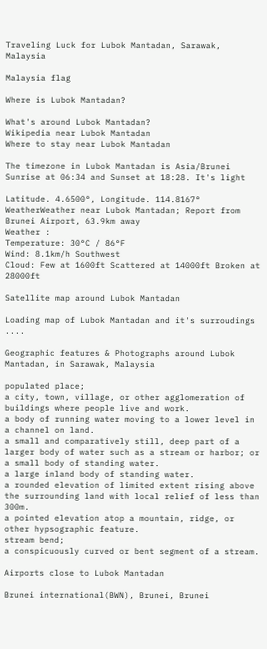Traveling Luck for Lubok Mantadan, Sarawak, Malaysia

Malaysia flag

Where is Lubok Mantadan?

What's around Lubok Mantadan?
Wikipedia near Lubok Mantadan
Where to stay near Lubok Mantadan

The timezone in Lubok Mantadan is Asia/Brunei
Sunrise at 06:34 and Sunset at 18:28. It's light

Latitude. 4.6500°, Longitude. 114.8167°
WeatherWeather near Lubok Mantadan; Report from Brunei Airport, 63.9km away
Weather :
Temperature: 30°C / 86°F
Wind: 8.1km/h Southwest
Cloud: Few at 1600ft Scattered at 14000ft Broken at 28000ft

Satellite map around Lubok Mantadan

Loading map of Lubok Mantadan and it's surroudings ....

Geographic features & Photographs around Lubok Mantadan, in Sarawak, Malaysia

populated place;
a city, town, village, or other agglomeration of buildings where people live and work.
a body of running water moving to a lower level in a channel on land.
a small and comparatively still, deep part of a larger body of water such as a stream or harbor; or a small body of standing water.
a large inland body of standing water.
a rounded elevation of limited extent rising above the surrounding land with local relief of less than 300m.
a pointed elevation atop a mountain, ridge, or other hypsographic feature.
stream bend;
a conspicuously curved or bent segment of a stream.

Airports close to Lubok Mantadan

Brunei international(BWN), Brunei, Brunei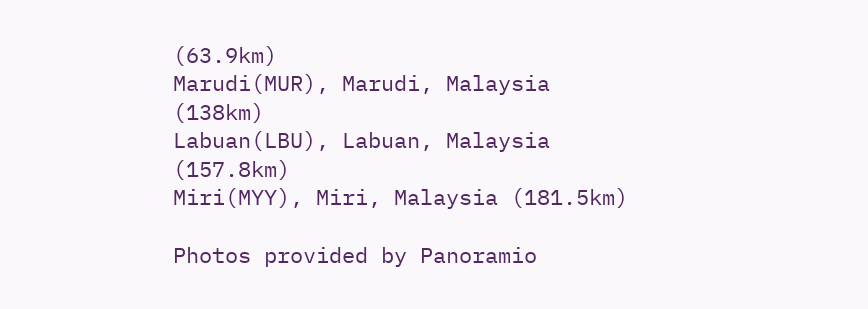(63.9km)
Marudi(MUR), Marudi, Malaysia (138km)
Labuan(LBU), Labuan, Malaysia (157.8km)
Miri(MYY), Miri, Malaysia (181.5km)

Photos provided by Panoramio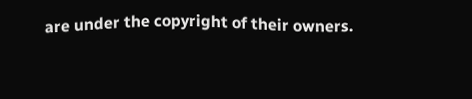are under the copyright of their owners.